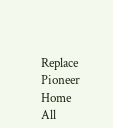Replace Pioneer Home   All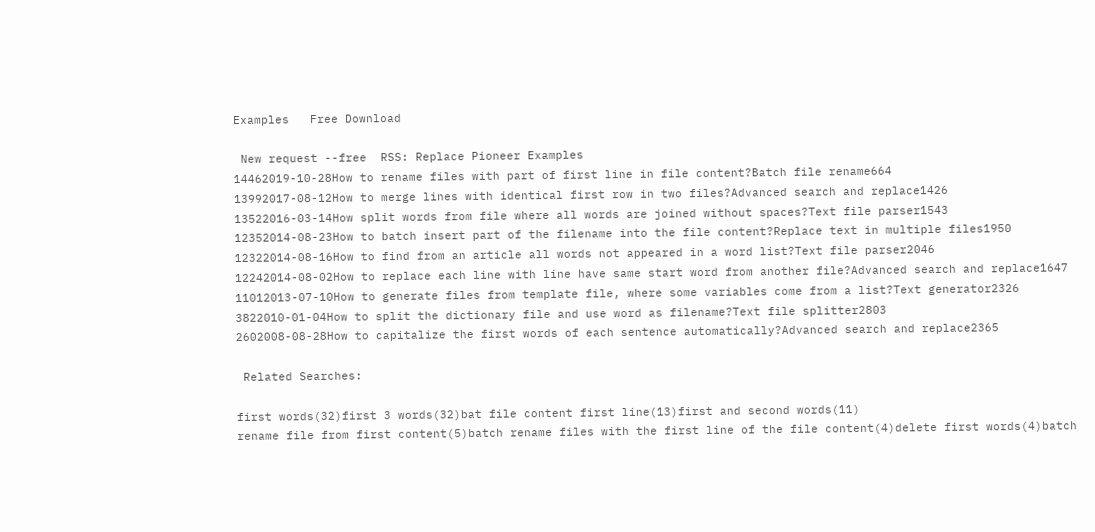Examples   Free Download

 New request --free  RSS: Replace Pioneer Examples
14462019-10-28How to rename files with part of first line in file content?Batch file rename664
13992017-08-12How to merge lines with identical first row in two files?Advanced search and replace1426
13522016-03-14How split words from file where all words are joined without spaces?Text file parser1543
12352014-08-23How to batch insert part of the filename into the file content?Replace text in multiple files1950
12322014-08-16How to find from an article all words not appeared in a word list?Text file parser2046
12242014-08-02How to replace each line with line have same start word from another file?Advanced search and replace1647
11012013-07-10How to generate files from template file, where some variables come from a list?Text generator2326
3822010-01-04How to split the dictionary file and use word as filename?Text file splitter2803
2602008-08-28How to capitalize the first words of each sentence automatically?Advanced search and replace2365

 Related Searches:

first words(32)first 3 words(32)bat file content first line(13)first and second words(11)
rename file from first content(5)batch rename files with the first line of the file content(4)delete first words(4)batch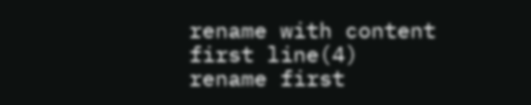rename with content first line(4)
rename first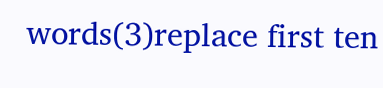words(3)replace first ten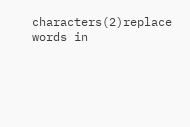characters(2)replace words in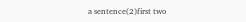a sentence(2)first two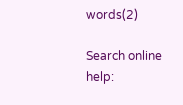words(2)

Search online help: